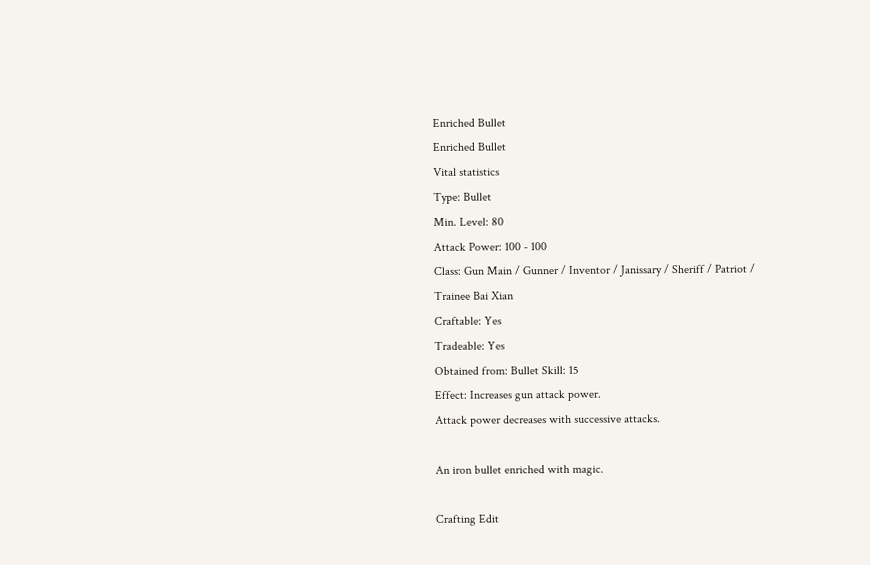Enriched Bullet
Enriched Bullet
Vital statistics
Type: Bullet
Min. Level: 80
Attack Power: 100 - 100
Class: Gun Main / Gunner / Inventor / Janissary / Sheriff / Patriot /
Trainee Bai Xian
Craftable: Yes
Tradeable: Yes
Obtained from: Bullet Skill: 15
Effect: Increases gun attack power.
Attack power decreases with successive attacks.

An iron bullet enriched with magic.

Crafting Edit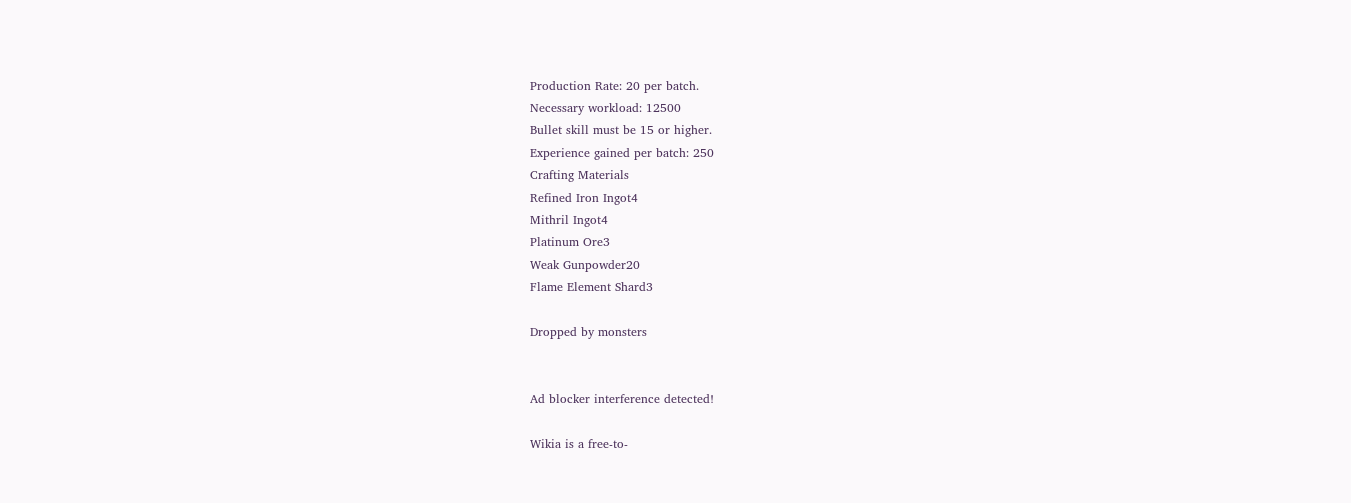Production Rate: 20 per batch.
Necessary workload: 12500
Bullet skill must be 15 or higher.
Experience gained per batch: 250
Crafting Materials
Refined Iron Ingot4
Mithril Ingot4
Platinum Ore3
Weak Gunpowder20
Flame Element Shard3

Dropped by monsters


Ad blocker interference detected!

Wikia is a free-to-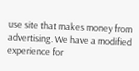use site that makes money from advertising. We have a modified experience for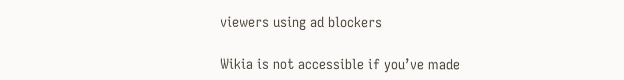viewers using ad blockers

Wikia is not accessible if you’ve made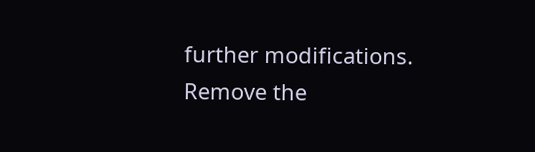further modifications. Remove the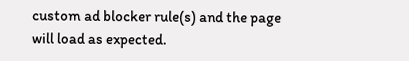custom ad blocker rule(s) and the page will load as expected.